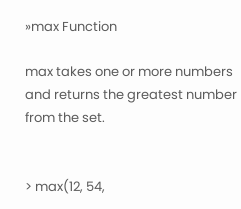»max Function

max takes one or more numbers and returns the greatest number from the set.


> max(12, 54,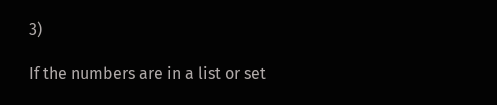3)

If the numbers are in a list or set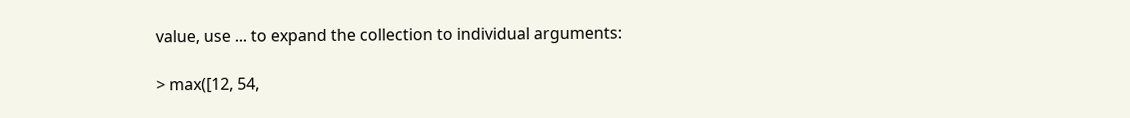value, use ... to expand the collection to individual arguments:

> max([12, 54,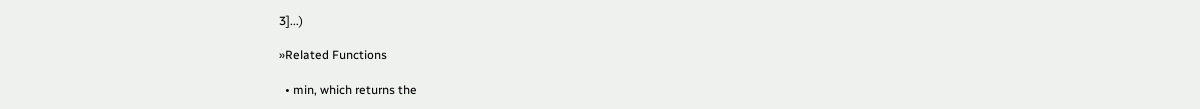3]...)

»Related Functions

  • min, which returns the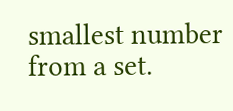smallest number from a set.